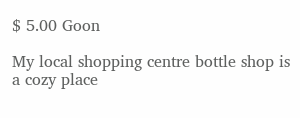$ 5.00 Goon

My local shopping centre bottle shop is a cozy place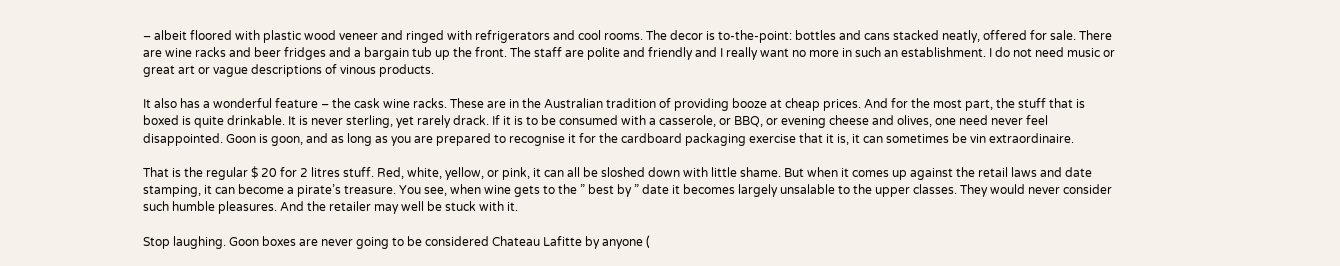– albeit floored with plastic wood veneer and ringed with refrigerators and cool rooms. The decor is to-the-point: bottles and cans stacked neatly, offered for sale. There are wine racks and beer fridges and a bargain tub up the front. The staff are polite and friendly and I really want no more in such an establishment. I do not need music or great art or vague descriptions of vinous products.

It also has a wonderful feature – the cask wine racks. These are in the Australian tradition of providing booze at cheap prices. And for the most part, the stuff that is boxed is quite drinkable. It is never sterling, yet rarely drack. If it is to be consumed with a casserole, or BBQ, or evening cheese and olives, one need never feel disappointed. Goon is goon, and as long as you are prepared to recognise it for the cardboard packaging exercise that it is, it can sometimes be vin extraordinaire.

That is the regular $ 20 for 2 litres stuff. Red, white, yellow, or pink, it can all be sloshed down with little shame. But when it comes up against the retail laws and date stamping, it can become a pirate’s treasure. You see, when wine gets to the ” best by ” date it becomes largely unsalable to the upper classes. They would never consider such humble pleasures. And the retailer may well be stuck with it.

Stop laughing. Goon boxes are never going to be considered Chateau Lafitte by anyone (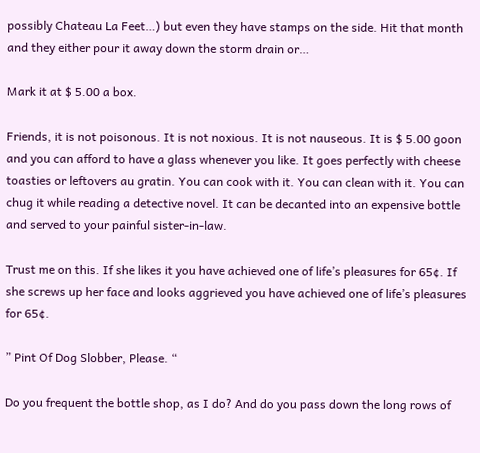possibly Chateau La Feet…) but even they have stamps on the side. Hit that month and they either pour it away down the storm drain or…

Mark it at $ 5.00 a box.

Friends, it is not poisonous. It is not noxious. It is not nauseous. It is $ 5.00 goon and you can afford to have a glass whenever you like. It goes perfectly with cheese toasties or leftovers au gratin. You can cook with it. You can clean with it. You can chug it while reading a detective novel. It can be decanted into an expensive bottle and served to your painful sister-in-law.

Trust me on this. If she likes it you have achieved one of life’s pleasures for 65¢. If she screws up her face and looks aggrieved you have achieved one of life’s pleasures for 65¢.

” Pint Of Dog Slobber, Please. “

Do you frequent the bottle shop, as I do? And do you pass down the long rows of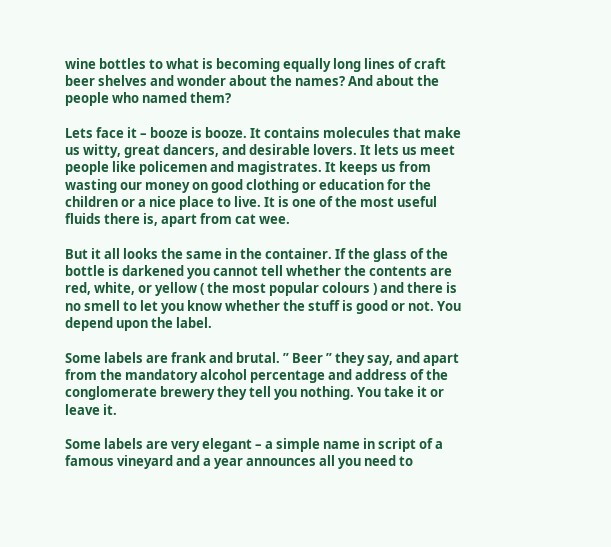wine bottles to what is becoming equally long lines of craft beer shelves and wonder about the names? And about the people who named them?

Lets face it – booze is booze. It contains molecules that make us witty, great dancers, and desirable lovers. It lets us meet people like policemen and magistrates. It keeps us from wasting our money on good clothing or education for the children or a nice place to live. It is one of the most useful fluids there is, apart from cat wee.

But it all looks the same in the container. If the glass of the bottle is darkened you cannot tell whether the contents are red, white, or yellow ( the most popular colours ) and there is no smell to let you know whether the stuff is good or not. You depend upon the label.

Some labels are frank and brutal. ” Beer ” they say, and apart from the mandatory alcohol percentage and address of the conglomerate brewery they tell you nothing. You take it or leave it.

Some labels are very elegant – a simple name in script of a famous vineyard and a year announces all you need to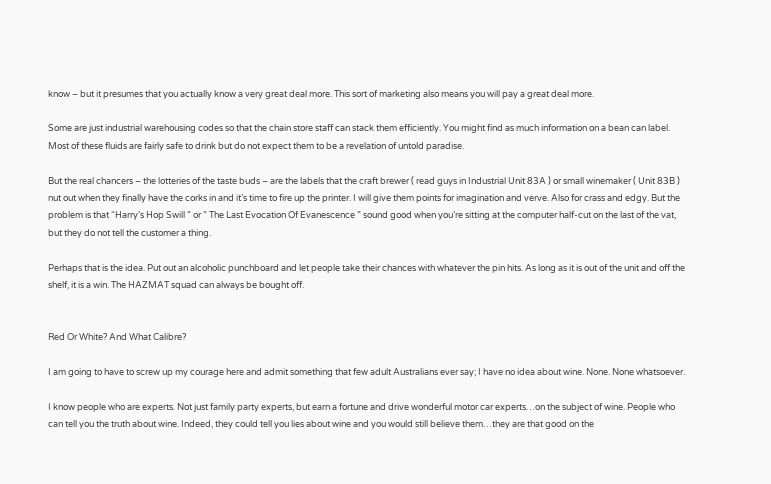know – but it presumes that you actually know a very great deal more. This sort of marketing also means you will pay a great deal more.

Some are just industrial warehousing codes so that the chain store staff can stack them efficiently. You might find as much information on a bean can label. Most of these fluids are fairly safe to drink but do not expect them to be a revelation of untold paradise.

But the real chancers – the lotteries of the taste buds – are the labels that the craft brewer ( read guys in Industrial Unit 83A ) or small winemaker ( Unit 83B ) nut out when they finally have the corks in and it’s time to fire up the printer. I will give them points for imagination and verve. Also for crass and edgy. But the problem is that “Harry’s Hop Swill ” or ” The Last Evocation Of Evanescence ” sound good when you’re sitting at the computer half-cut on the last of the vat, but they do not tell the customer a thing.

Perhaps that is the idea. Put out an alcoholic punchboard and let people take their chances with whatever the pin hits. As long as it is out of the unit and off the shelf, it is a win. The HAZMAT squad can always be bought off.


Red Or White? And What Calibre?

I am going to have to screw up my courage here and admit something that few adult Australians ever say; I have no idea about wine. None. None whatsoever.

I know people who are experts. Not just family party experts, but earn a fortune and drive wonderful motor car experts…on the subject of wine. People who can tell you the truth about wine. Indeed, they could tell you lies about wine and you would still believe them…they are that good on the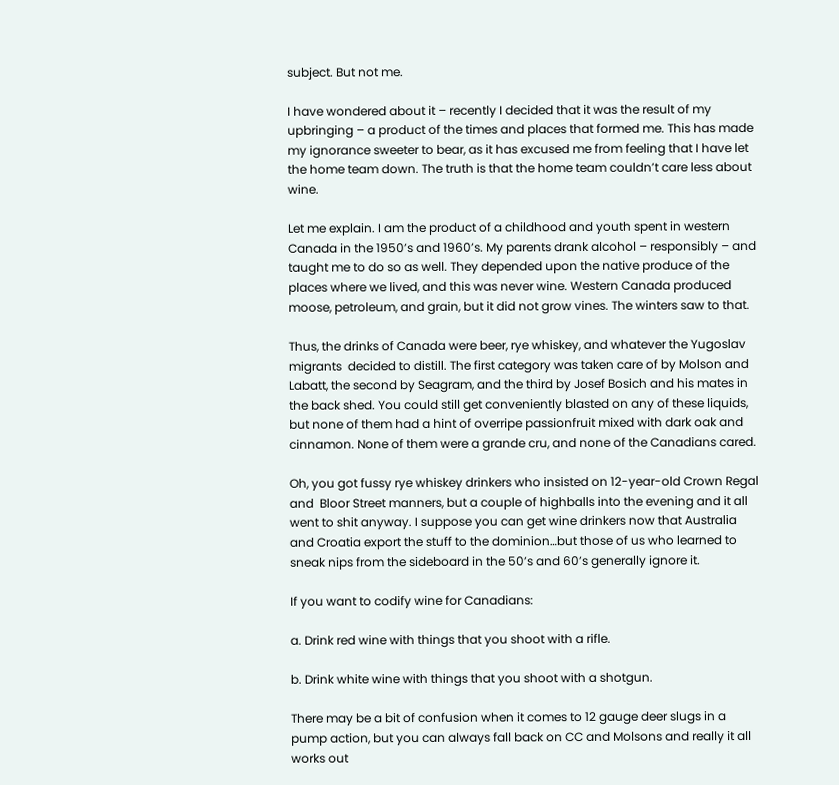subject. But not me.

I have wondered about it – recently I decided that it was the result of my upbringing – a product of the times and places that formed me. This has made my ignorance sweeter to bear, as it has excused me from feeling that I have let the home team down. The truth is that the home team couldn’t care less about wine.

Let me explain. I am the product of a childhood and youth spent in western Canada in the 1950’s and 1960’s. My parents drank alcohol – responsibly – and taught me to do so as well. They depended upon the native produce of the places where we lived, and this was never wine. Western Canada produced moose, petroleum, and grain, but it did not grow vines. The winters saw to that.

Thus, the drinks of Canada were beer, rye whiskey, and whatever the Yugoslav migrants  decided to distill. The first category was taken care of by Molson and Labatt, the second by Seagram, and the third by Josef Bosich and his mates in the back shed. You could still get conveniently blasted on any of these liquids, but none of them had a hint of overripe passionfruit mixed with dark oak and cinnamon. None of them were a grande cru, and none of the Canadians cared.

Oh, you got fussy rye whiskey drinkers who insisted on 12-year-old Crown Regal and  Bloor Street manners, but a couple of highballs into the evening and it all went to shit anyway. I suppose you can get wine drinkers now that Australia and Croatia export the stuff to the dominion…but those of us who learned to sneak nips from the sideboard in the 50’s and 60’s generally ignore it.

If you want to codify wine for Canadians:

a. Drink red wine with things that you shoot with a rifle.

b. Drink white wine with things that you shoot with a shotgun.

There may be a bit of confusion when it comes to 12 gauge deer slugs in a pump action, but you can always fall back on CC and Molsons and really it all works out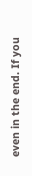even in the end. If you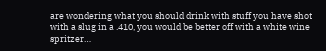are wondering what you should drink with stuff you have shot with a slug in a .410, you would be better off with a white wine spritzer…